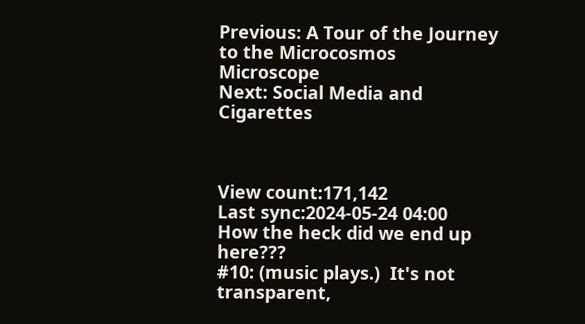Previous: A Tour of the Journey to the Microcosmos Microscope
Next: Social Media and Cigarettes



View count:171,142
Last sync:2024-05-24 04:00
How the heck did we end up here???
#10: (music plays.)  It's not transparent,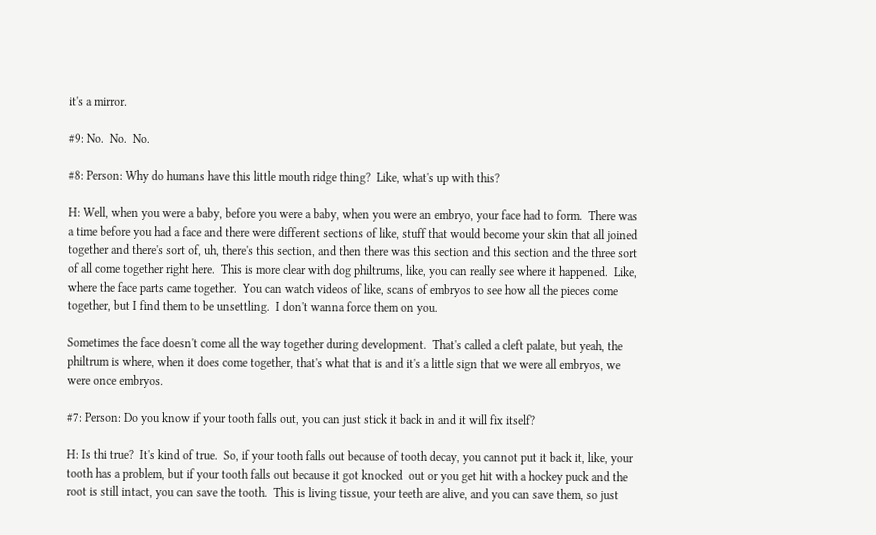it's a mirror.

#9: No.  No.  No.

#8: Person: Why do humans have this little mouth ridge thing?  Like, what's up with this?

H: Well, when you were a baby, before you were a baby, when you were an embryo, your face had to form.  There was a time before you had a face and there were different sections of like, stuff that would become your skin that all joined together and there's sort of, uh, there's this section, and then there was this section and this section and the three sort of all come together right here.  This is more clear with dog philtrums, like, you can really see where it happened.  Like, where the face parts came together.  You can watch videos of like, scans of embryos to see how all the pieces come together, but I find them to be unsettling.  I don't wanna force them on you.

Sometimes the face doesn't come all the way together during development.  That's called a cleft palate, but yeah, the philtrum is where, when it does come together, that's what that is and it's a little sign that we were all embryos, we were once embryos.

#7: Person: Do you know if your tooth falls out, you can just stick it back in and it will fix itself?

H: Is thi true?  It's kind of true.  So, if your tooth falls out because of tooth decay, you cannot put it back it, like, your tooth has a problem, but if your tooth falls out because it got knocked  out or you get hit with a hockey puck and the root is still intact, you can save the tooth.  This is living tissue, your teeth are alive, and you can save them, so just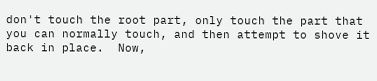don't touch the root part, only touch the part that you can normally touch, and then attempt to shove it back in place.  Now,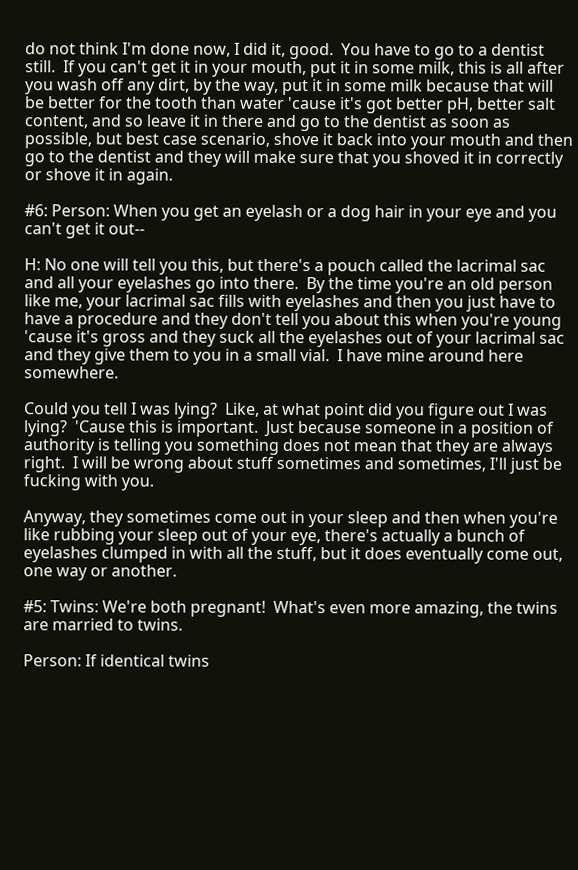do not think I'm done now, I did it, good.  You have to go to a dentist still.  If you can't get it in your mouth, put it in some milk, this is all after you wash off any dirt, by the way, put it in some milk because that will be better for the tooth than water 'cause it's got better pH, better salt content, and so leave it in there and go to the dentist as soon as possible, but best case scenario, shove it back into your mouth and then go to the dentist and they will make sure that you shoved it in correctly or shove it in again.

#6: Person: When you get an eyelash or a dog hair in your eye and you can't get it out--

H: No one will tell you this, but there's a pouch called the lacrimal sac and all your eyelashes go into there.  By the time you're an old person like me, your lacrimal sac fills with eyelashes and then you just have to have a procedure and they don't tell you about this when you're young 'cause it's gross and they suck all the eyelashes out of your lacrimal sac and they give them to you in a small vial.  I have mine around here somewhere.

Could you tell I was lying?  Like, at what point did you figure out I was lying?  'Cause this is important.  Just because someone in a position of authority is telling you something does not mean that they are always right.  I will be wrong about stuff sometimes and sometimes, I'll just be fucking with you.

Anyway, they sometimes come out in your sleep and then when you're like rubbing your sleep out of your eye, there's actually a bunch of eyelashes clumped in with all the stuff, but it does eventually come out, one way or another.

#5: Twins: We're both pregnant!  What's even more amazing, the twins are married to twins.

Person: If identical twins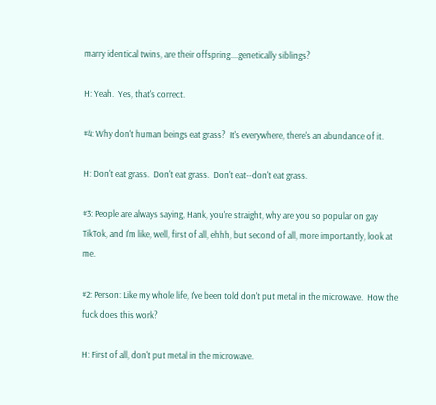marry identical twins, are their offspring....genetically siblings?

H: Yeah.  Yes, that's correct.

#4: Why don't human beings eat grass?  It's everywhere, there's an abundance of it.

H: Don't eat grass.  Don't eat grass.  Don't eat--don't eat grass.

#3: People are always saying, Hank, you're straight, why are you so popular on gay TikTok, and I'm like, well, first of all, ehhh, but second of all, more importantly, look at me.

#2: Person: Like my whole life, I've been told don't put metal in the microwave.  How the fuck does this work?

H: First of all, don't put metal in the microwave.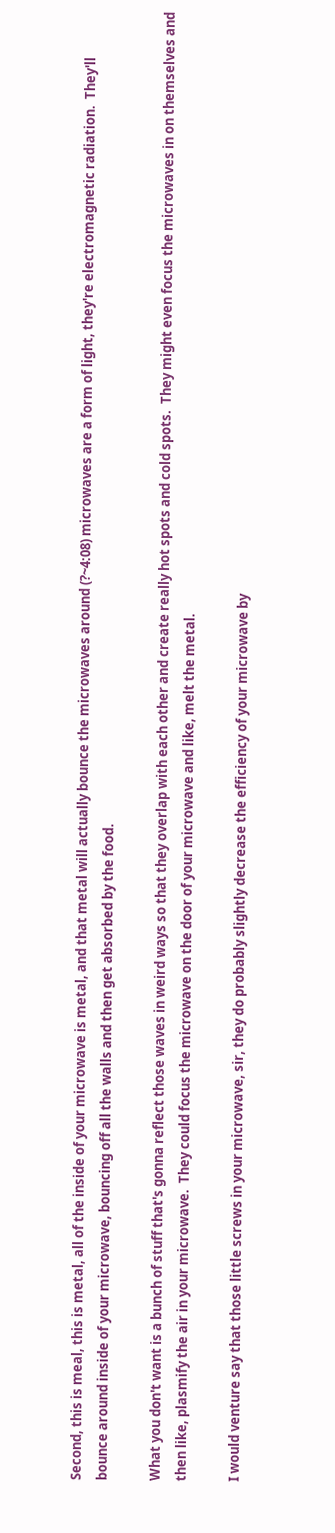Second, this is meal, this is metal, all of the inside of your microwave is metal, and that metal will actually bounce the microwaves around (?~4:08) microwaves are a form of light, they're electromagnetic radiation.  They'll bounce around inside of your microwave, bouncing off all the walls and then get absorbed by the food.

What you don't want is a bunch of stuff that's gonna reflect those waves in weird ways so that they overlap with each other and create really hot spots and cold spots.  They might even focus the microwaves in on themselves and then like, plasmify the air in your microwave.  They could focus the microwave on the door of your microwave and like, melt the metal.

I would venture say that those little screws in your microwave, sir, they do probably slightly decrease the efficiency of your microwave by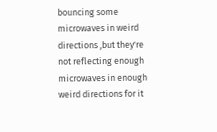bouncing some microwaves in weird directions ,but they're not reflecting enough microwaves in enough weird directions for it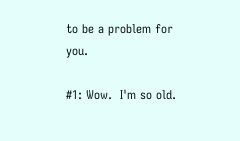to be a problem for you.

#1: Wow.  I'm so old.